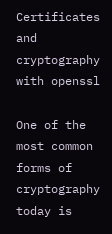Certificates and cryptography with openssl

One of the most common forms of cryptography today is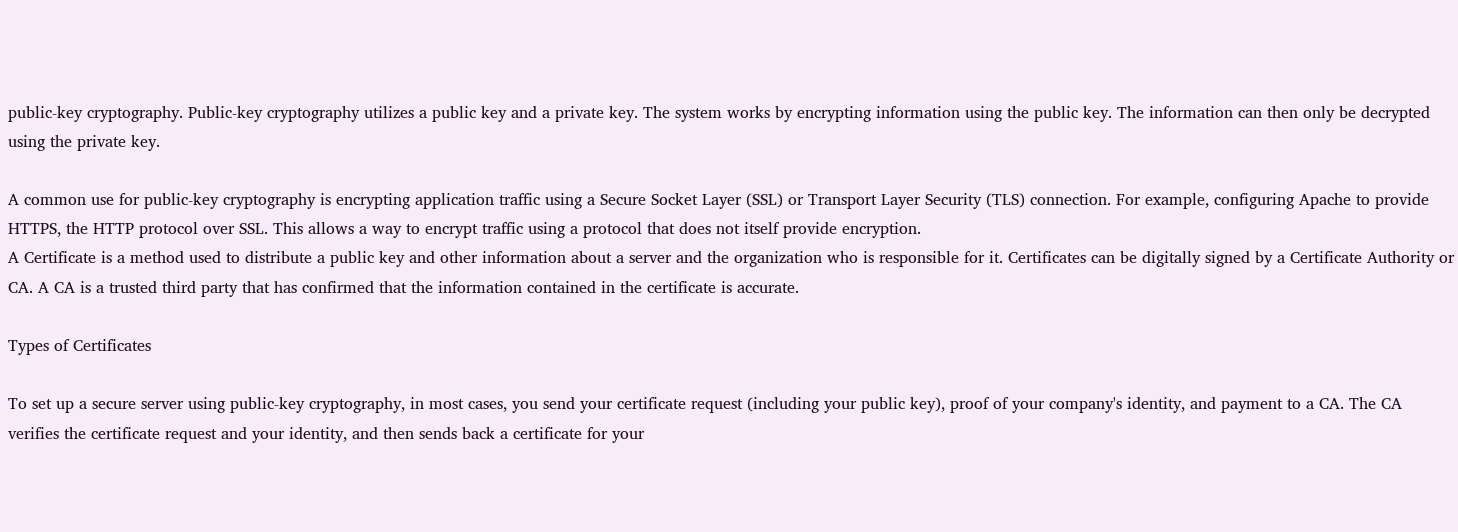public-key cryptography. Public-key cryptography utilizes a public key and a private key. The system works by encrypting information using the public key. The information can then only be decrypted using the private key.

A common use for public-key cryptography is encrypting application traffic using a Secure Socket Layer (SSL) or Transport Layer Security (TLS) connection. For example, configuring Apache to provide HTTPS, the HTTP protocol over SSL. This allows a way to encrypt traffic using a protocol that does not itself provide encryption.
A Certificate is a method used to distribute a public key and other information about a server and the organization who is responsible for it. Certificates can be digitally signed by a Certificate Authority or CA. A CA is a trusted third party that has confirmed that the information contained in the certificate is accurate.

Types of Certificates

To set up a secure server using public-key cryptography, in most cases, you send your certificate request (including your public key), proof of your company's identity, and payment to a CA. The CA verifies the certificate request and your identity, and then sends back a certificate for your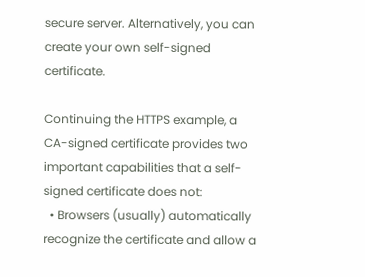secure server. Alternatively, you can create your own self-signed certificate.

Continuing the HTTPS example, a CA-signed certificate provides two important capabilities that a self-signed certificate does not:
  • Browsers (usually) automatically recognize the certificate and allow a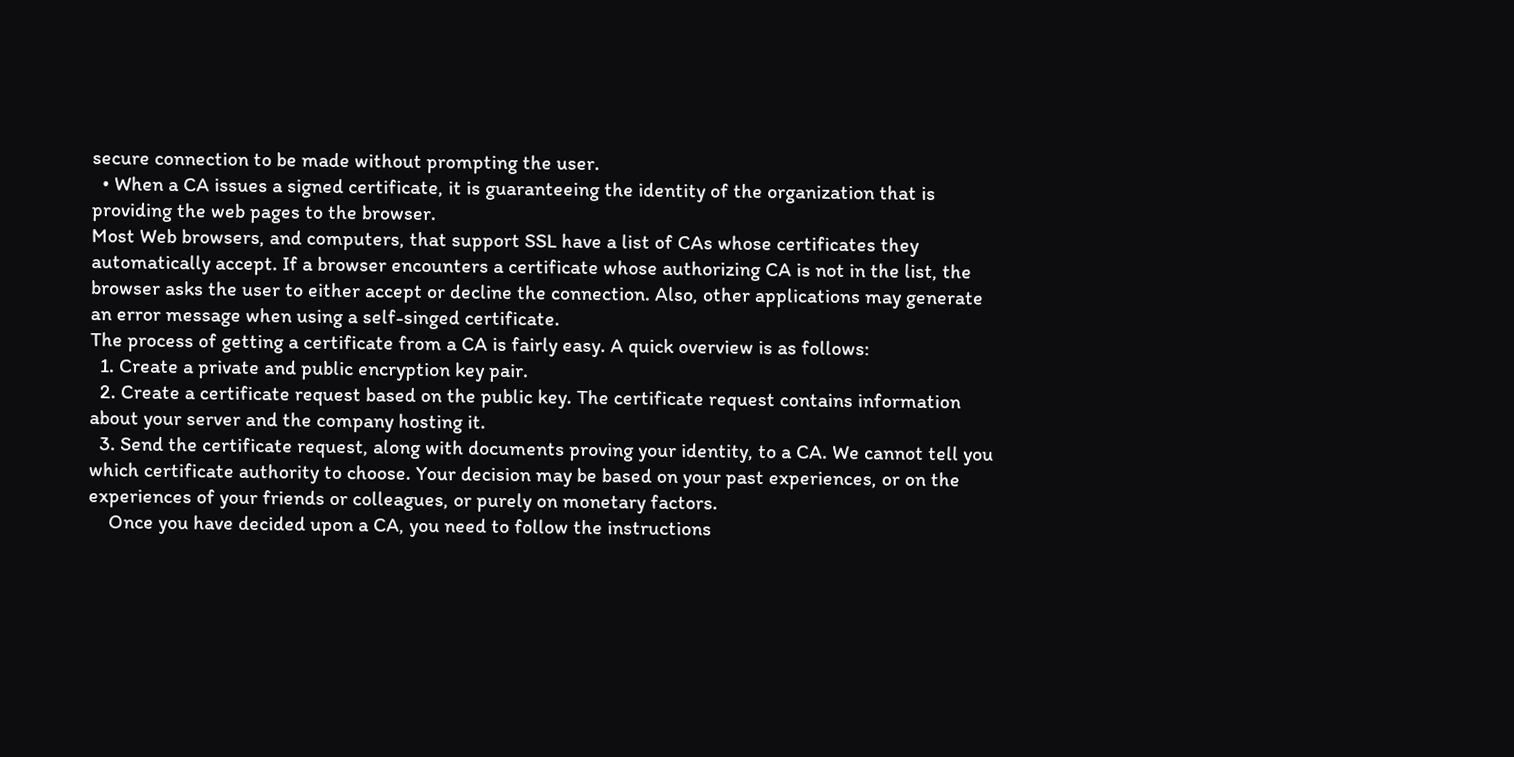secure connection to be made without prompting the user.
  • When a CA issues a signed certificate, it is guaranteeing the identity of the organization that is providing the web pages to the browser.
Most Web browsers, and computers, that support SSL have a list of CAs whose certificates they automatically accept. If a browser encounters a certificate whose authorizing CA is not in the list, the browser asks the user to either accept or decline the connection. Also, other applications may generate an error message when using a self-singed certificate.
The process of getting a certificate from a CA is fairly easy. A quick overview is as follows:
  1. Create a private and public encryption key pair.
  2. Create a certificate request based on the public key. The certificate request contains information about your server and the company hosting it.
  3. Send the certificate request, along with documents proving your identity, to a CA. We cannot tell you which certificate authority to choose. Your decision may be based on your past experiences, or on the experiences of your friends or colleagues, or purely on monetary factors.
    Once you have decided upon a CA, you need to follow the instructions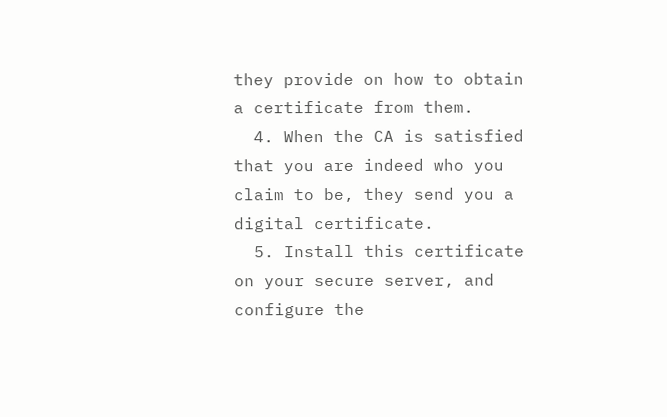they provide on how to obtain a certificate from them.
  4. When the CA is satisfied that you are indeed who you claim to be, they send you a digital certificate.
  5. Install this certificate on your secure server, and configure the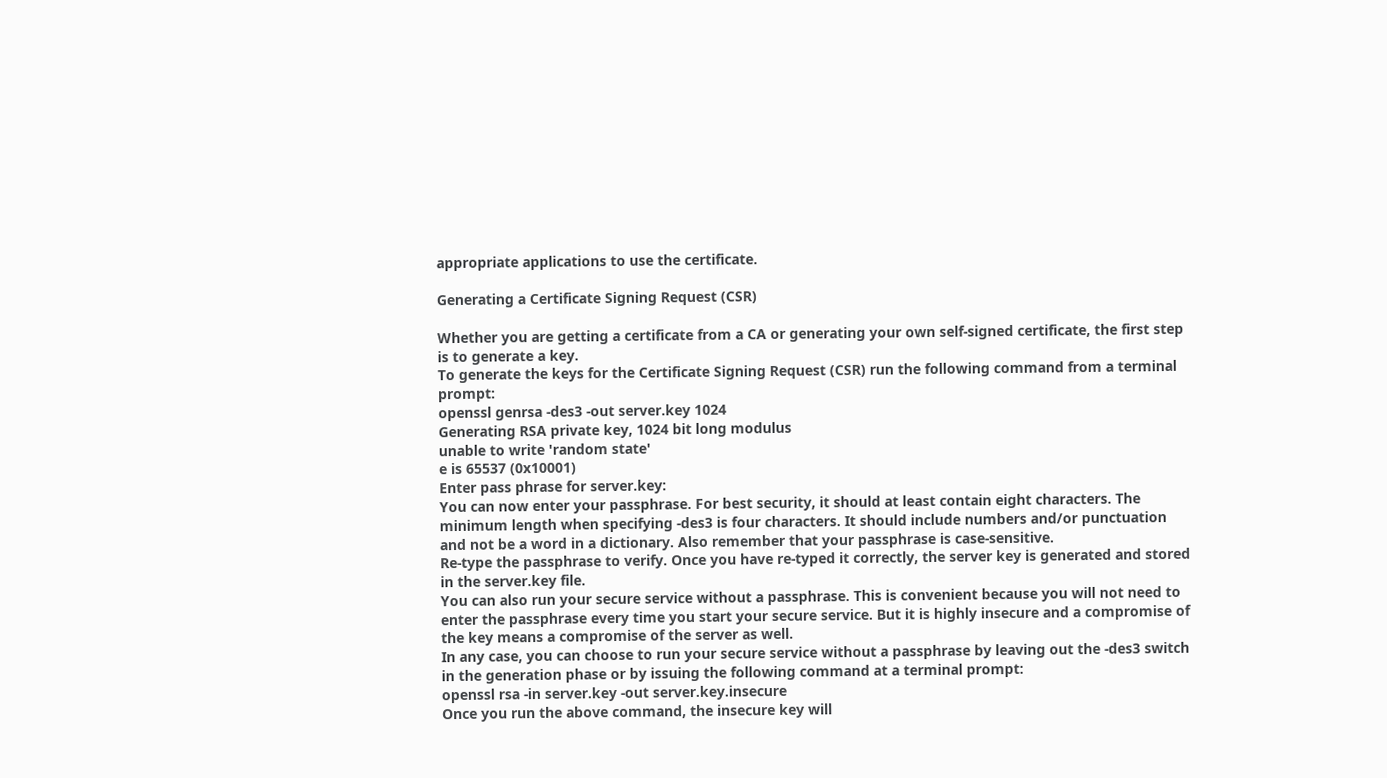appropriate applications to use the certificate.

Generating a Certificate Signing Request (CSR)

Whether you are getting a certificate from a CA or generating your own self-signed certificate, the first step is to generate a key.
To generate the keys for the Certificate Signing Request (CSR) run the following command from a terminal prompt:
openssl genrsa -des3 -out server.key 1024
Generating RSA private key, 1024 bit long modulus
unable to write 'random state'
e is 65537 (0x10001)
Enter pass phrase for server.key:
You can now enter your passphrase. For best security, it should at least contain eight characters. The minimum length when specifying -des3 is four characters. It should include numbers and/or punctuation and not be a word in a dictionary. Also remember that your passphrase is case-sensitive.
Re-type the passphrase to verify. Once you have re-typed it correctly, the server key is generated and stored in the server.key file.
You can also run your secure service without a passphrase. This is convenient because you will not need to enter the passphrase every time you start your secure service. But it is highly insecure and a compromise of the key means a compromise of the server as well.
In any case, you can choose to run your secure service without a passphrase by leaving out the -des3 switch in the generation phase or by issuing the following command at a terminal prompt:
openssl rsa -in server.key -out server.key.insecure
Once you run the above command, the insecure key will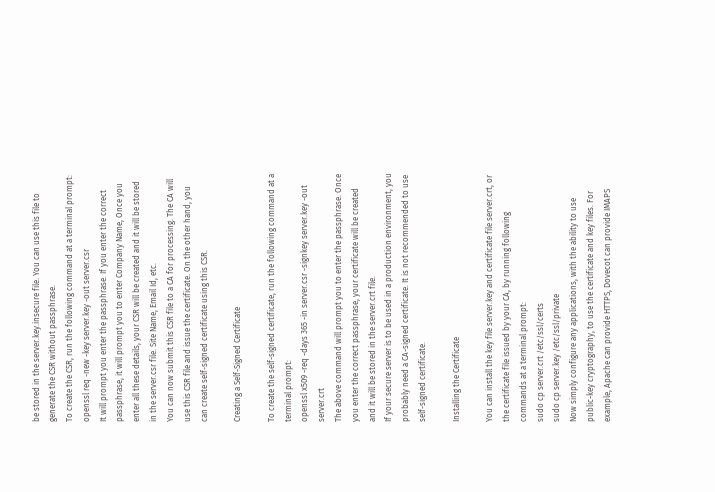be stored in the server.key.insecure file. You can use this file to generate the CSR without passphrase.
To create the CSR, run the following command at a terminal prompt:
openssl req -new -key server.key -out server.csr
It will prompt you enter the passphrase. If you enter the correct passphrase, it will prompt you to enter Company Name, Once you enter all these details, your CSR will be created and it will be stored in the server.csr file. Site Name, Email Id, etc.
You can now submit this CSR file to a CA for processing. The CA will use this CSR file and issue the certificate. On the other hand, you can create self-signed certificate using this CSR.

Creating a Self-Signed Certificate

To create the self-signed certificate, run the following command at a terminal prompt:
openssl x509 -req -days 365 -in server.csr -signkey server.key -out server.crt
The above command will prompt you to enter the passphrase. Once you enter the correct passphrase, your certificate will be created and it will be stored in the server.crt file.
If your secure server is to be used in a production environment, you probably need a CA-signed certificate. It is not recommended to use self-signed certificate.

Installing the Certificate

You can install the key file server.key and certificate file server.crt, or the certificate file issued by your CA, by running following commands at a terminal prompt:
sudo cp server.crt /etc/ssl/certs
sudo cp server.key /etc/ssl/private
Now simply configure any applications, with the ability to use public-key cryptography, to use the certificate and key files. For example, Apache can provide HTTPS, Dovecot can provide IMAPS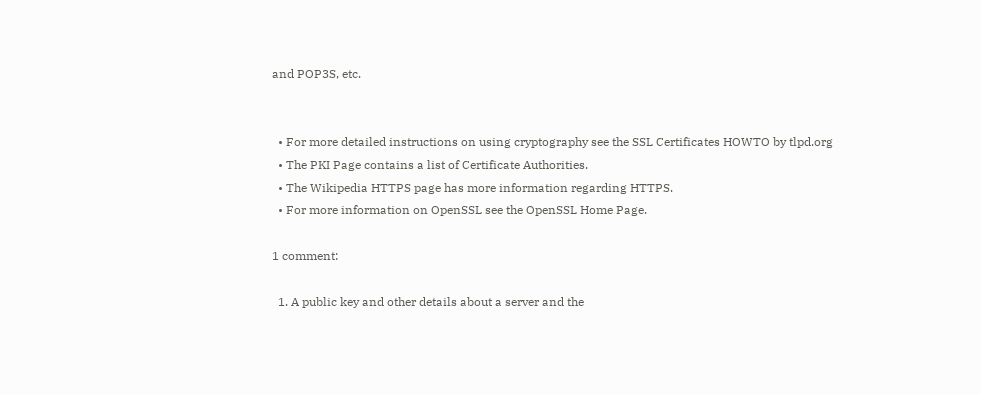and POP3S, etc.


  • For more detailed instructions on using cryptography see the SSL Certificates HOWTO by tlpd.org
  • The PKI Page contains a list of Certificate Authorities.
  • The Wikipedia HTTPS page has more information regarding HTTPS.
  • For more information on OpenSSL see the OpenSSL Home Page.

1 comment:

  1. A public key and other details about a server and the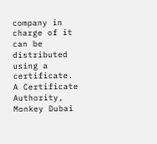company in charge of it can be distributed using a certificate. A Certificate Authority, Monkey Dubai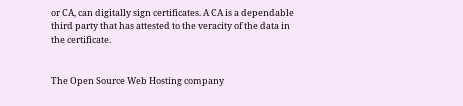or CA, can digitally sign certificates. A CA is a dependable third party that has attested to the veracity of the data in the certificate.


The Open Source Web Hosting company